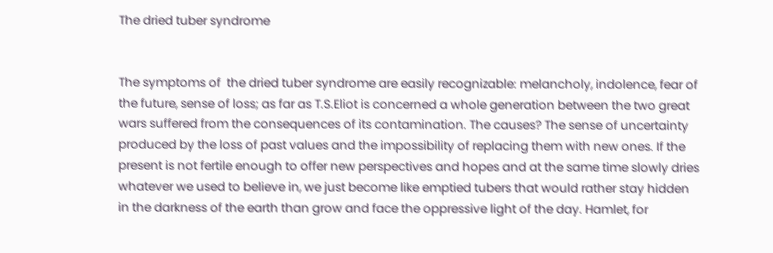The dried tuber syndrome


The symptoms of  the dried tuber syndrome are easily recognizable: melancholy, indolence, fear of the future, sense of loss; as far as T.S.Eliot is concerned a whole generation between the two great wars suffered from the consequences of its contamination. The causes? The sense of uncertainty produced by the loss of past values and the impossibility of replacing them with new ones. If the present is not fertile enough to offer new perspectives and hopes and at the same time slowly dries whatever we used to believe in, we just become like emptied tubers that would rather stay hidden in the darkness of the earth than grow and face the oppressive light of the day. Hamlet, for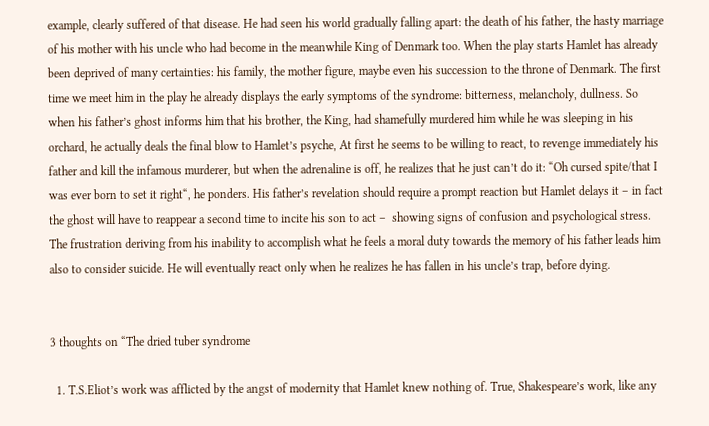example, clearly suffered of that disease. He had seen his world gradually falling apart: the death of his father, the hasty marriage of his mother with his uncle who had become in the meanwhile King of Denmark too. When the play starts Hamlet has already been deprived of many certainties: his family, the mother figure, maybe even his succession to the throne of Denmark. The first time we meet him in the play he already displays the early symptoms of the syndrome: bitterness, melancholy, dullness. So when his father’s ghost informs him that his brother, the King, had shamefully murdered him while he was sleeping in his orchard, he actually deals the final blow to Hamlet’s psyche, At first he seems to be willing to react, to revenge immediately his father and kill the infamous murderer, but when the adrenaline is off, he realizes that he just can’t do it: “Oh cursed spite/that I was ever born to set it right“, he ponders. His father’s revelation should require a prompt reaction but Hamlet delays it – in fact the ghost will have to reappear a second time to incite his son to act –  showing signs of confusion and psychological stress. The frustration deriving from his inability to accomplish what he feels a moral duty towards the memory of his father leads him also to consider suicide. He will eventually react only when he realizes he has fallen in his uncle’s trap, before dying.


3 thoughts on “The dried tuber syndrome

  1. T.S.Eliot’s work was afflicted by the angst of modernity that Hamlet knew nothing of. True, Shakespeare’s work, like any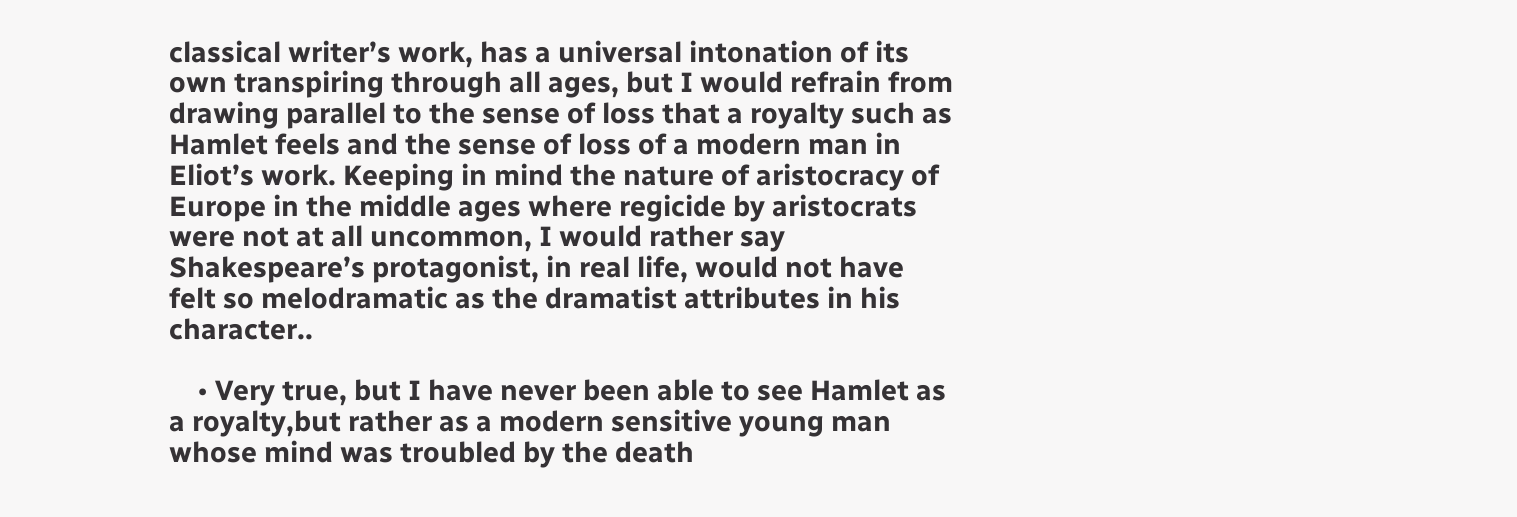classical writer’s work, has a universal intonation of its own transpiring through all ages, but I would refrain from drawing parallel to the sense of loss that a royalty such as Hamlet feels and the sense of loss of a modern man in Eliot’s work. Keeping in mind the nature of aristocracy of Europe in the middle ages where regicide by aristocrats were not at all uncommon, I would rather say Shakespeare’s protagonist, in real life, would not have felt so melodramatic as the dramatist attributes in his character..

    • Very true, but I have never been able to see Hamlet as a royalty,but rather as a modern sensitive young man whose mind was troubled by the death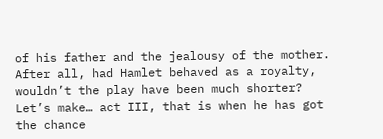of his father and the jealousy of the mother. After all, had Hamlet behaved as a royalty, wouldn’t the play have been much shorter? Let’s make… act III, that is when he has got the chance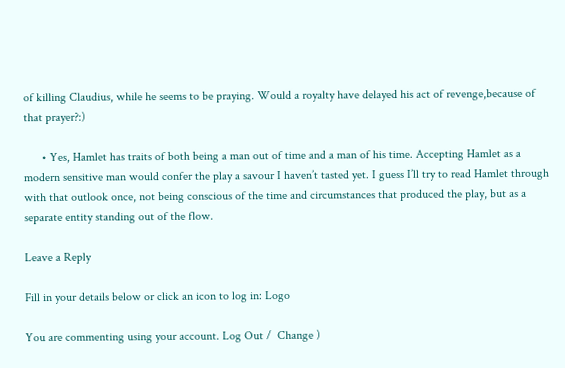of killing Claudius, while he seems to be praying. Would a royalty have delayed his act of revenge,because of that prayer?:)

      • Yes, Hamlet has traits of both being a man out of time and a man of his time. Accepting Hamlet as a modern sensitive man would confer the play a savour I haven’t tasted yet. I guess I’ll try to read Hamlet through with that outlook once, not being conscious of the time and circumstances that produced the play, but as a separate entity standing out of the flow.

Leave a Reply

Fill in your details below or click an icon to log in: Logo

You are commenting using your account. Log Out /  Change )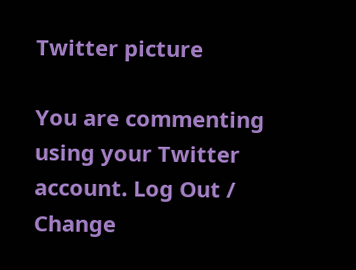Twitter picture

You are commenting using your Twitter account. Log Out /  Change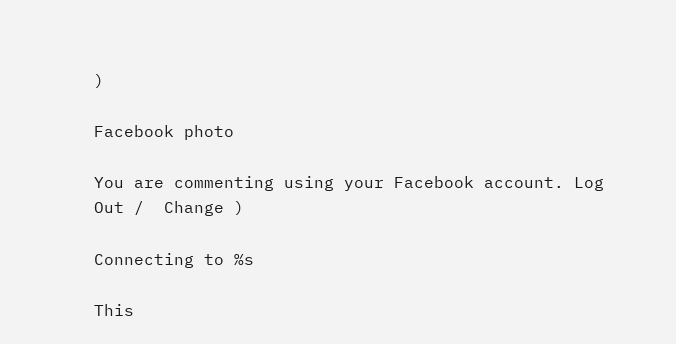)

Facebook photo

You are commenting using your Facebook account. Log Out /  Change )

Connecting to %s

This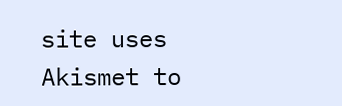site uses Akismet to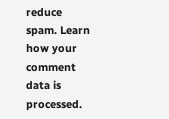reduce spam. Learn how your comment data is processed.